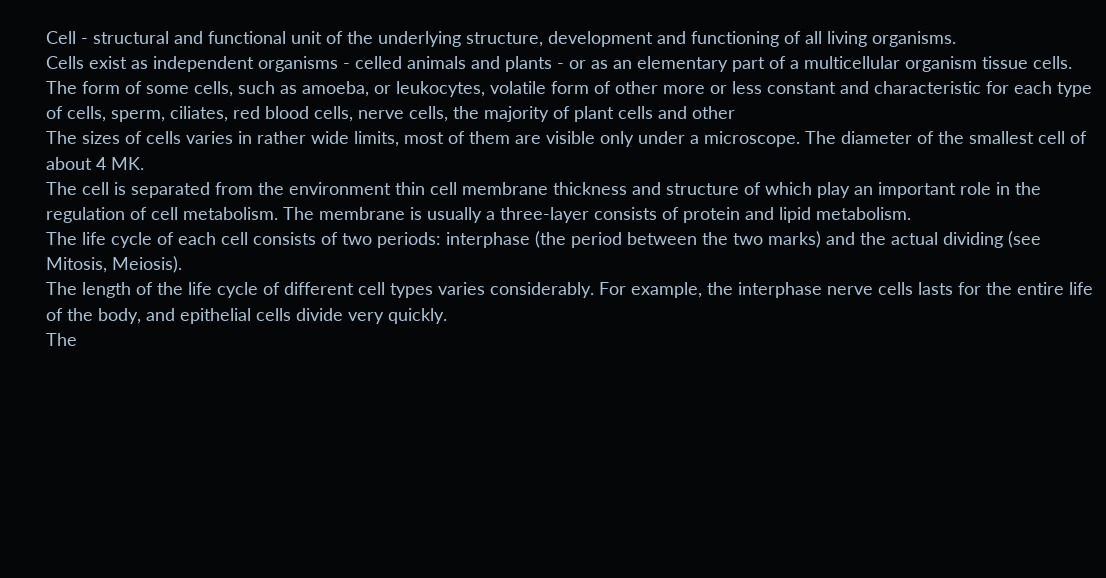Cell - structural and functional unit of the underlying structure, development and functioning of all living organisms.
Cells exist as independent organisms - celled animals and plants - or as an elementary part of a multicellular organism tissue cells.
The form of some cells, such as amoeba, or leukocytes, volatile form of other more or less constant and characteristic for each type of cells, sperm, ciliates, red blood cells, nerve cells, the majority of plant cells and other
The sizes of cells varies in rather wide limits, most of them are visible only under a microscope. The diameter of the smallest cell of about 4 MK.
The cell is separated from the environment thin cell membrane thickness and structure of which play an important role in the regulation of cell metabolism. The membrane is usually a three-layer consists of protein and lipid metabolism.
The life cycle of each cell consists of two periods: interphase (the period between the two marks) and the actual dividing (see Mitosis, Meiosis).
The length of the life cycle of different cell types varies considerably. For example, the interphase nerve cells lasts for the entire life of the body, and epithelial cells divide very quickly.
The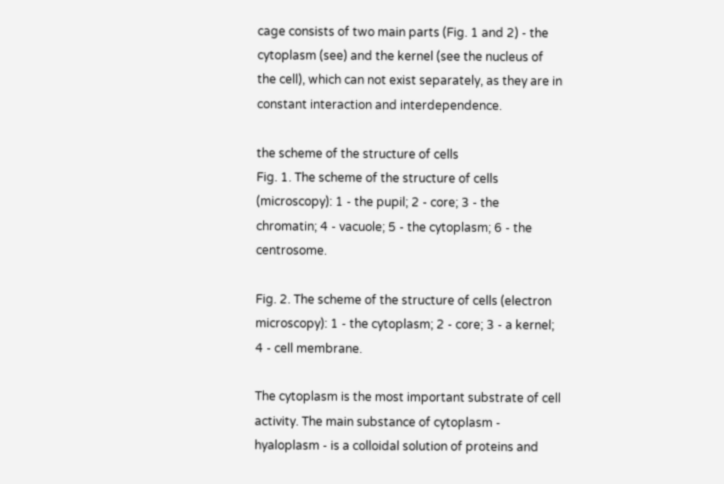cage consists of two main parts (Fig. 1 and 2) - the cytoplasm (see) and the kernel (see the nucleus of the cell), which can not exist separately, as they are in constant interaction and interdependence.

the scheme of the structure of cells
Fig. 1. The scheme of the structure of cells (microscopy): 1 - the pupil; 2 - core; 3 - the chromatin; 4 - vacuole; 5 - the cytoplasm; 6 - the centrosome.

Fig. 2. The scheme of the structure of cells (electron microscopy): 1 - the cytoplasm; 2 - core; 3 - a kernel; 4 - cell membrane.

The cytoplasm is the most important substrate of cell activity. The main substance of cytoplasm - hyaloplasm - is a colloidal solution of proteins and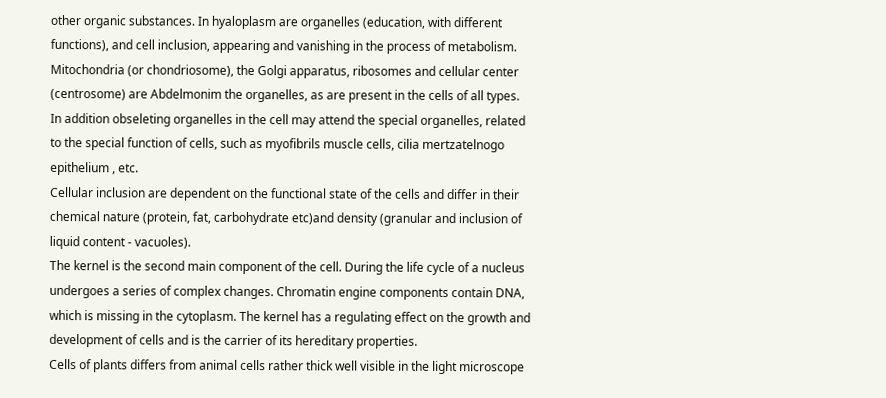other organic substances. In hyaloplasm are organelles (education, with different functions), and cell inclusion, appearing and vanishing in the process of metabolism. Mitochondria (or chondriosome), the Golgi apparatus, ribosomes and cellular center (centrosome) are Abdelmonim the organelles, as are present in the cells of all types. In addition obseleting organelles in the cell may attend the special organelles, related to the special function of cells, such as myofibrils muscle cells, cilia mertzatelnogo epithelium , etc.
Cellular inclusion are dependent on the functional state of the cells and differ in their chemical nature (protein, fat, carbohydrate etc)and density (granular and inclusion of liquid content - vacuoles).
The kernel is the second main component of the cell. During the life cycle of a nucleus undergoes a series of complex changes. Chromatin engine components contain DNA, which is missing in the cytoplasm. The kernel has a regulating effect on the growth and development of cells and is the carrier of its hereditary properties.
Cells of plants differs from animal cells rather thick well visible in the light microscope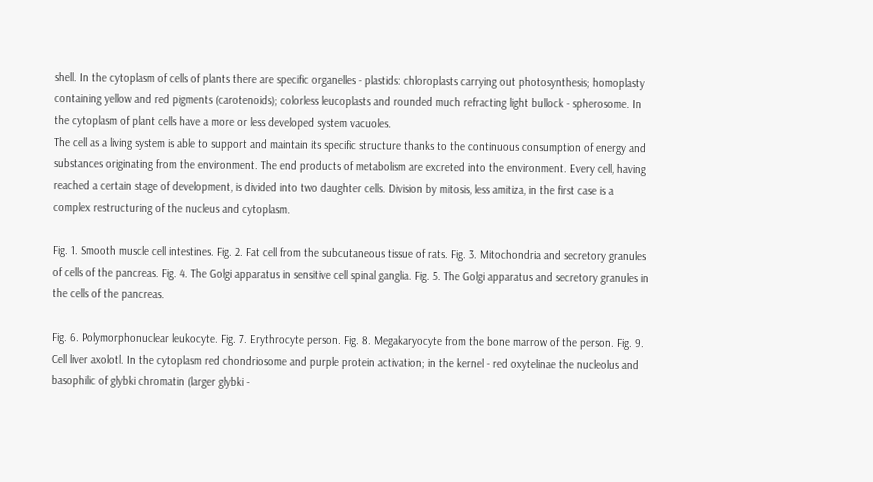shell. In the cytoplasm of cells of plants there are specific organelles - plastids: chloroplasts carrying out photosynthesis; homoplasty containing yellow and red pigments (carotenoids); colorless leucoplasts and rounded much refracting light bullock - spherosome. In the cytoplasm of plant cells have a more or less developed system vacuoles.
The cell as a living system is able to support and maintain its specific structure thanks to the continuous consumption of energy and substances originating from the environment. The end products of metabolism are excreted into the environment. Every cell, having reached a certain stage of development, is divided into two daughter cells. Division by mitosis, less amitiza, in the first case is a complex restructuring of the nucleus and cytoplasm.

Fig. 1. Smooth muscle cell intestines. Fig. 2. Fat cell from the subcutaneous tissue of rats. Fig. 3. Mitochondria and secretory granules of cells of the pancreas. Fig. 4. The Golgi apparatus in sensitive cell spinal ganglia. Fig. 5. The Golgi apparatus and secretory granules in the cells of the pancreas.

Fig. 6. Polymorphonuclear leukocyte. Fig. 7. Erythrocyte person. Fig. 8. Megakaryocyte from the bone marrow of the person. Fig. 9. Cell liver axolotl. In the cytoplasm red chondriosome and purple protein activation; in the kernel - red oxytelinae the nucleolus and basophilic of glybki chromatin (larger glybki -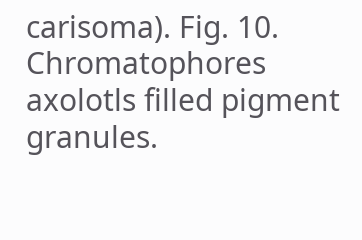carisoma). Fig. 10. Chromatophores axolotls filled pigment granules.